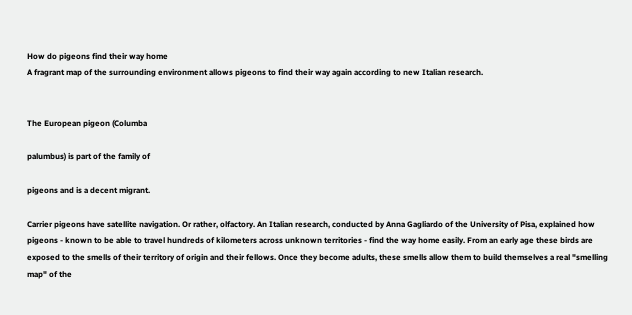How do pigeons find their way home
A fragrant map of the surrounding environment allows pigeons to find their way again according to new Italian research.


The European pigeon (Columba

palumbus) is part of the family of

pigeons and is a decent migrant.

Carrier pigeons have satellite navigation. Or rather, olfactory. An Italian research, conducted by Anna Gagliardo of the University of Pisa, explained how pigeons - known to be able to travel hundreds of kilometers across unknown territories - find the way home easily. From an early age these birds are exposed to the smells of their territory of origin and their fellows. Once they become adults, these smells allow them to build themselves a real "smelling map" of the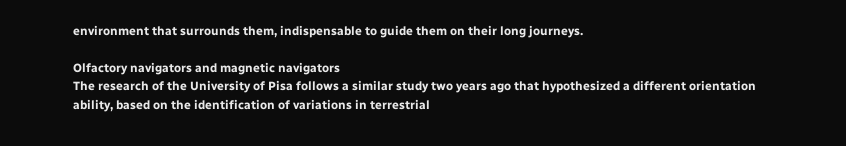environment that surrounds them, indispensable to guide them on their long journeys.

Olfactory navigators and magnetic navigators
The research of the University of Pisa follows a similar study two years ago that hypothesized a different orientation ability, based on the identification of variations in terrestrial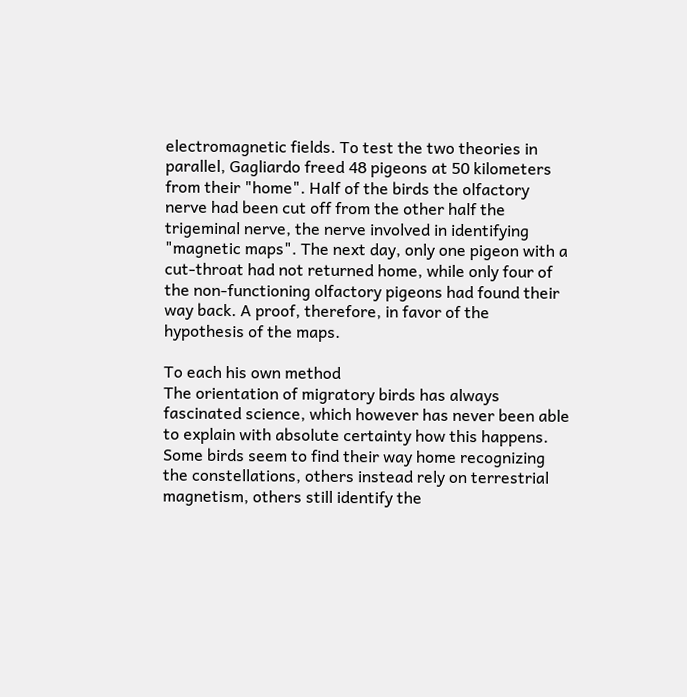electromagnetic fields. To test the two theories in parallel, Gagliardo freed 48 pigeons at 50 kilometers from their "home". Half of the birds the olfactory nerve had been cut off from the other half the trigeminal nerve, the nerve involved in identifying "magnetic maps". The next day, only one pigeon with a cut-throat had not returned home, while only four of the non-functioning olfactory pigeons had found their way back. A proof, therefore, in favor of the hypothesis of the maps.

To each his own method
The orientation of migratory birds has always fascinated science, which however has never been able to explain with absolute certainty how this happens. Some birds seem to find their way home recognizing the constellations, others instead rely on terrestrial magnetism, others still identify the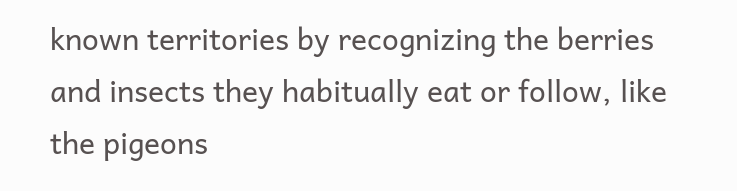known territories by recognizing the berries and insects they habitually eat or follow, like the pigeons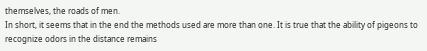themselves, the roads of men.
In short, it seems that in the end the methods used are more than one. It is true that the ability of pigeons to recognize odors in the distance remains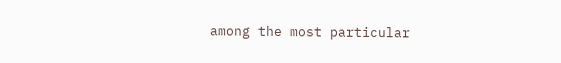among the most particular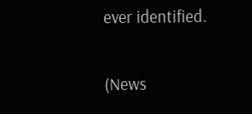ever identified.

(News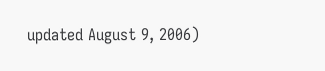updated August 9, 2006)